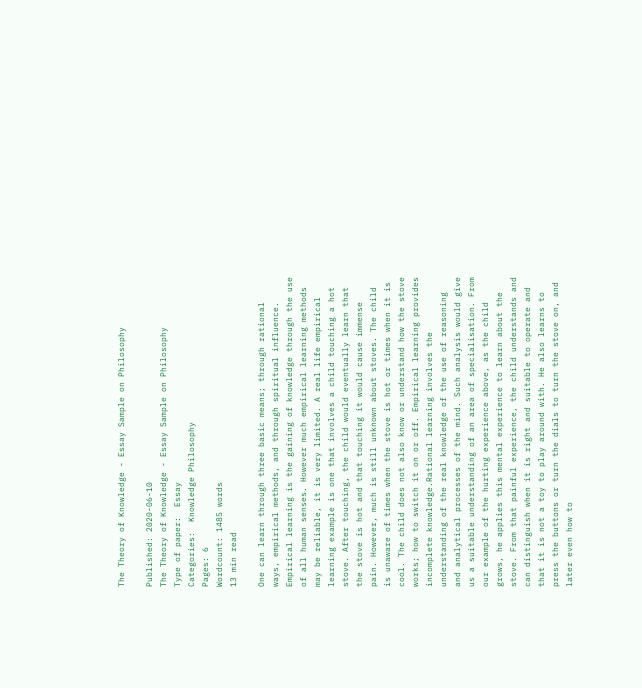The Theory of Knowledge - Essay Sample on Philosophy

Published: 2020-06-10
The Theory of Knowledge - Essay Sample on Philosophy
Type of paper:  Essay
Categories:  Knowledge Philosophy
Pages: 6
Wordcount: 1485 words
13 min read

One can learn through three basic means; through rational ways, empirical methods, and through spiritual influence. Empirical learning is the gaining of knowledge through the use of all human senses. However much empirical learning methods may be reliable, it is very limited. A real life empirical learning example is one that involves a child touching a hot stove. After touching, the child would eventually learn that the stove is hot and that touching it would cause immense pain. However, much is still unknown about stoves. The child is unaware of times when the stove is hot or times when it is cool. The child does not also know or understand how the stove works; how to switch it on or off. Empirical learning provides incomplete knowledge.Rational learning involves the understanding of the real knowledge of the use of reasoning and analytical processes of the mind. Such analysis would give us a suitable understanding of an area of specialisation. From our example of the hurting experience above, as the child grows, he applies this mental experience to learn about the stove. From that painful experience, the child understands and can distinguish when it is right and suitable to operate and that it is not a toy to play around with. He also learns to press the buttons or turn the dials to turn the stove on, and later even how to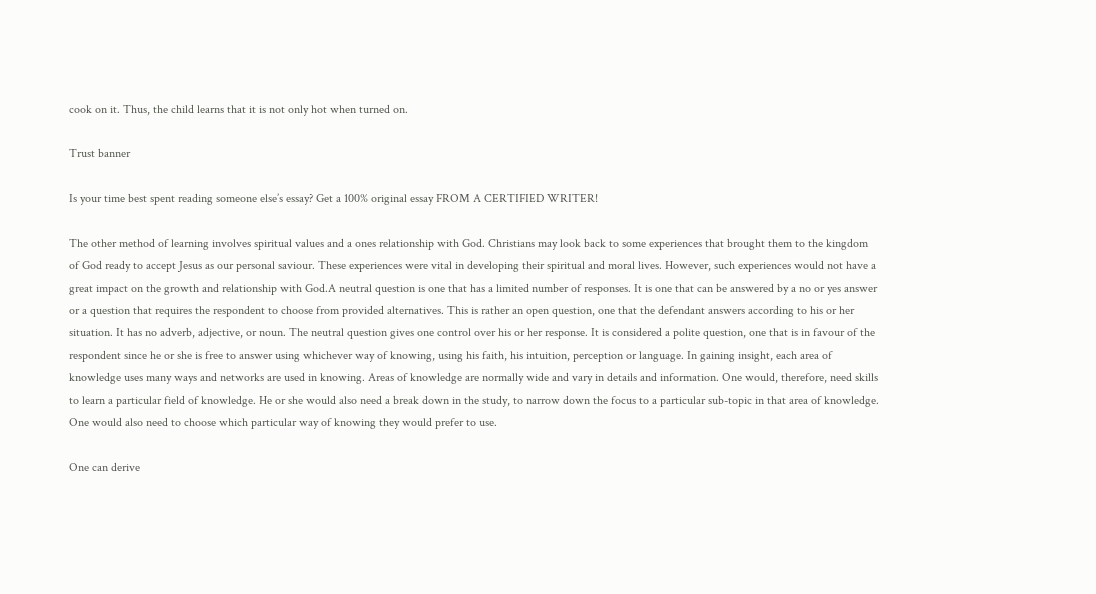cook on it. Thus, the child learns that it is not only hot when turned on.

Trust banner

Is your time best spent reading someone else’s essay? Get a 100% original essay FROM A CERTIFIED WRITER!

The other method of learning involves spiritual values and a ones relationship with God. Christians may look back to some experiences that brought them to the kingdom of God ready to accept Jesus as our personal saviour. These experiences were vital in developing their spiritual and moral lives. However, such experiences would not have a great impact on the growth and relationship with God.A neutral question is one that has a limited number of responses. It is one that can be answered by a no or yes answer or a question that requires the respondent to choose from provided alternatives. This is rather an open question, one that the defendant answers according to his or her situation. It has no adverb, adjective, or noun. The neutral question gives one control over his or her response. It is considered a polite question, one that is in favour of the respondent since he or she is free to answer using whichever way of knowing, using his faith, his intuition, perception or language. In gaining insight, each area of knowledge uses many ways and networks are used in knowing. Areas of knowledge are normally wide and vary in details and information. One would, therefore, need skills to learn a particular field of knowledge. He or she would also need a break down in the study, to narrow down the focus to a particular sub-topic in that area of knowledge. One would also need to choose which particular way of knowing they would prefer to use.

One can derive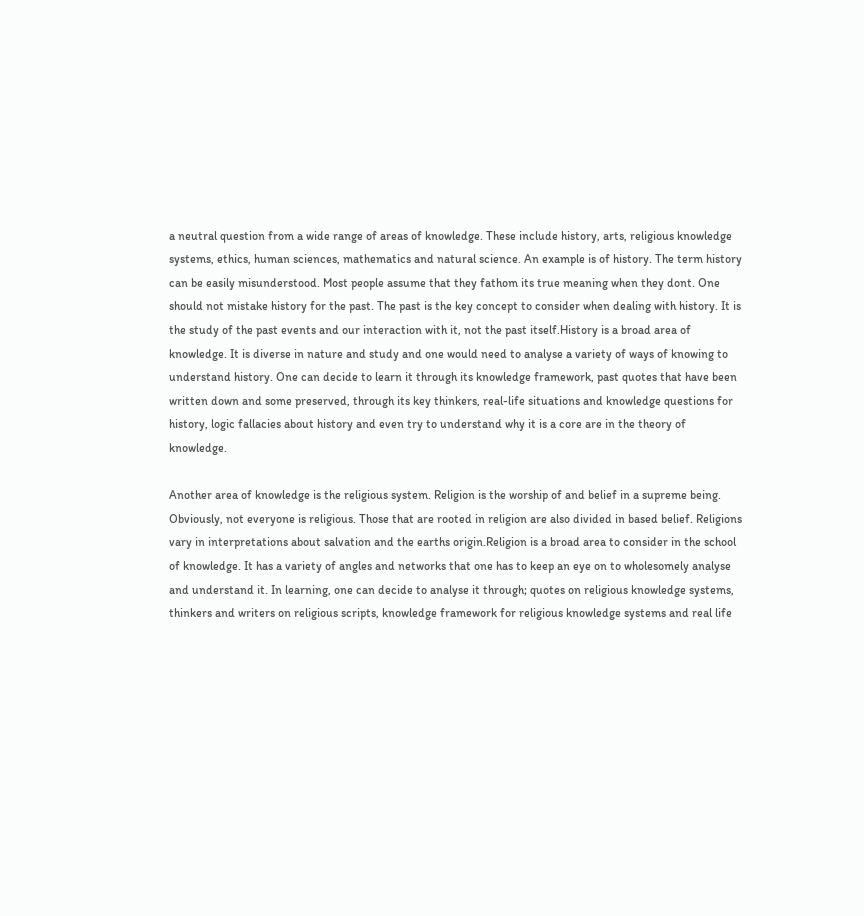a neutral question from a wide range of areas of knowledge. These include history, arts, religious knowledge systems, ethics, human sciences, mathematics and natural science. An example is of history. The term history can be easily misunderstood. Most people assume that they fathom its true meaning when they dont. One should not mistake history for the past. The past is the key concept to consider when dealing with history. It is the study of the past events and our interaction with it, not the past itself.History is a broad area of knowledge. It is diverse in nature and study and one would need to analyse a variety of ways of knowing to understand history. One can decide to learn it through its knowledge framework, past quotes that have been written down and some preserved, through its key thinkers, real-life situations and knowledge questions for history, logic fallacies about history and even try to understand why it is a core are in the theory of knowledge.

Another area of knowledge is the religious system. Religion is the worship of and belief in a supreme being. Obviously, not everyone is religious. Those that are rooted in religion are also divided in based belief. Religions vary in interpretations about salvation and the earths origin.Religion is a broad area to consider in the school of knowledge. It has a variety of angles and networks that one has to keep an eye on to wholesomely analyse and understand it. In learning, one can decide to analyse it through; quotes on religious knowledge systems, thinkers and writers on religious scripts, knowledge framework for religious knowledge systems and real life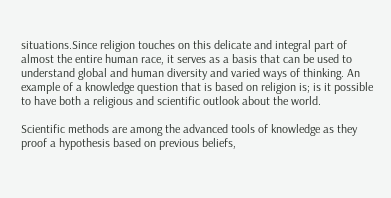situations.Since religion touches on this delicate and integral part of almost the entire human race, it serves as a basis that can be used to understand global and human diversity and varied ways of thinking. An example of a knowledge question that is based on religion is; is it possible to have both a religious and scientific outlook about the world.

Scientific methods are among the advanced tools of knowledge as they proof a hypothesis based on previous beliefs,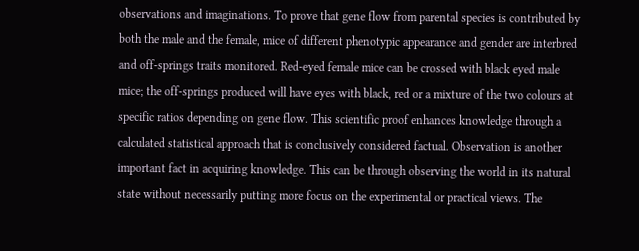observations and imaginations. To prove that gene flow from parental species is contributed by both the male and the female, mice of different phenotypic appearance and gender are interbred and off-springs traits monitored. Red-eyed female mice can be crossed with black eyed male mice; the off-springs produced will have eyes with black, red or a mixture of the two colours at specific ratios depending on gene flow. This scientific proof enhances knowledge through a calculated statistical approach that is conclusively considered factual. Observation is another important fact in acquiring knowledge. This can be through observing the world in its natural state without necessarily putting more focus on the experimental or practical views. The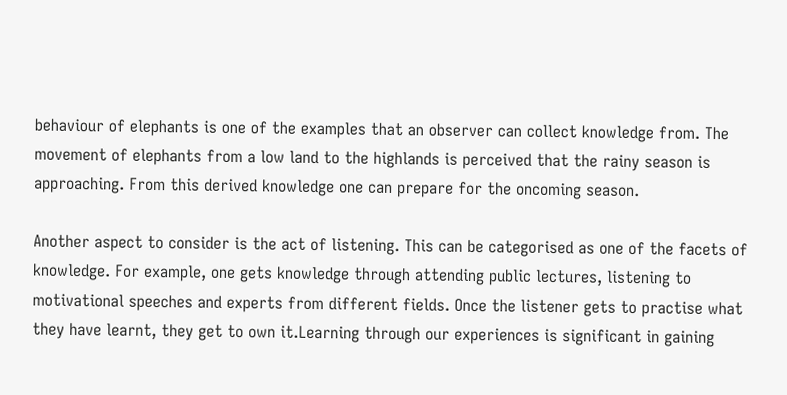behaviour of elephants is one of the examples that an observer can collect knowledge from. The movement of elephants from a low land to the highlands is perceived that the rainy season is approaching. From this derived knowledge one can prepare for the oncoming season.

Another aspect to consider is the act of listening. This can be categorised as one of the facets of knowledge. For example, one gets knowledge through attending public lectures, listening to motivational speeches and experts from different fields. Once the listener gets to practise what they have learnt, they get to own it.Learning through our experiences is significant in gaining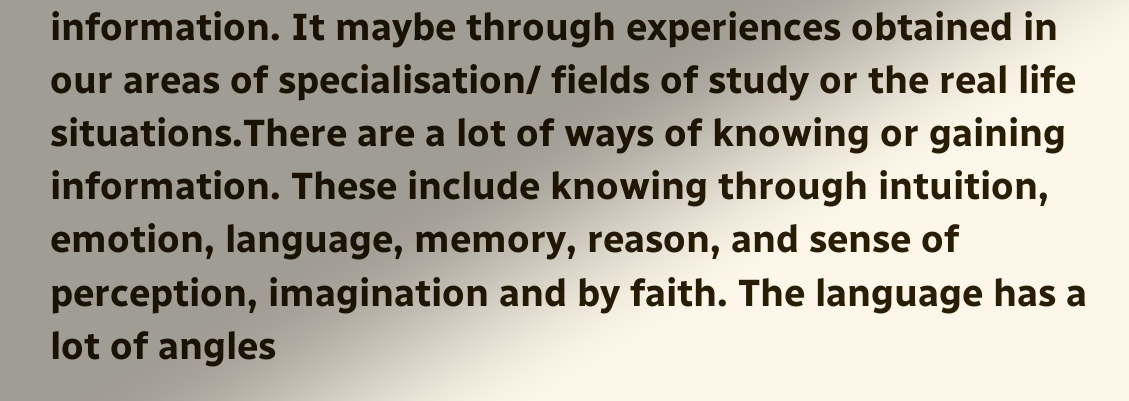information. It maybe through experiences obtained in our areas of specialisation/ fields of study or the real life situations.There are a lot of ways of knowing or gaining information. These include knowing through intuition, emotion, language, memory, reason, and sense of perception, imagination and by faith. The language has a lot of angles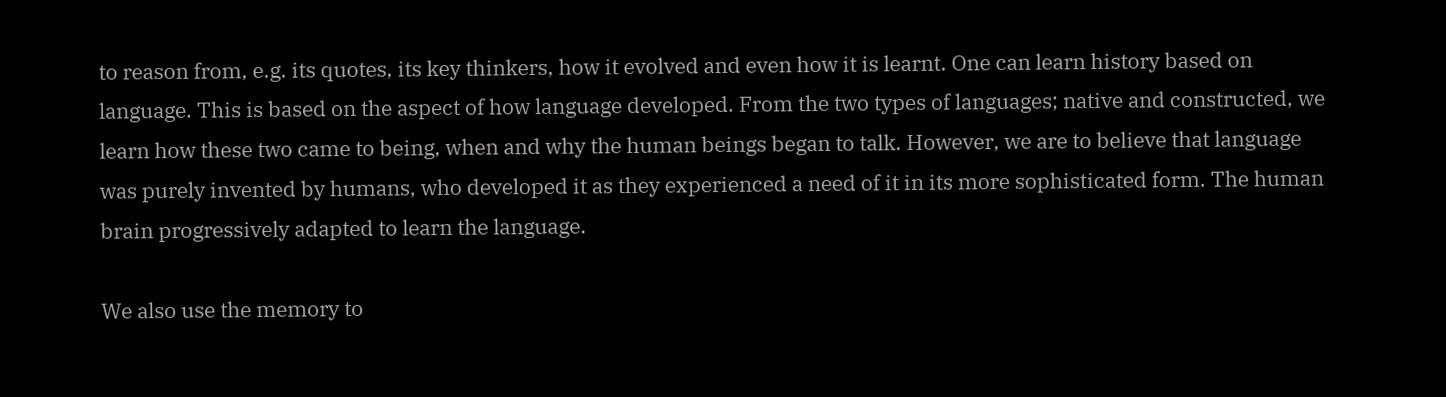to reason from, e.g. its quotes, its key thinkers, how it evolved and even how it is learnt. One can learn history based on language. This is based on the aspect of how language developed. From the two types of languages; native and constructed, we learn how these two came to being, when and why the human beings began to talk. However, we are to believe that language was purely invented by humans, who developed it as they experienced a need of it in its more sophisticated form. The human brain progressively adapted to learn the language.

We also use the memory to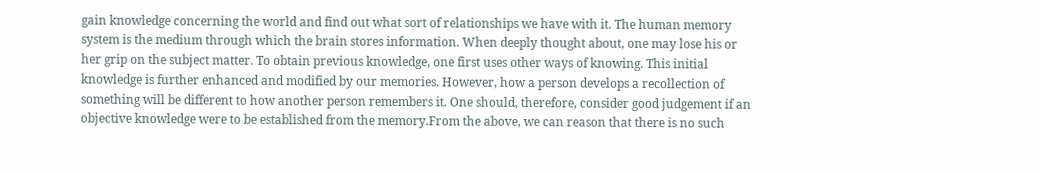gain knowledge concerning the world and find out what sort of relationships we have with it. The human memory system is the medium through which the brain stores information. When deeply thought about, one may lose his or her grip on the subject matter. To obtain previous knowledge, one first uses other ways of knowing. This initial knowledge is further enhanced and modified by our memories. However, how a person develops a recollection of something will be different to how another person remembers it. One should, therefore, consider good judgement if an objective knowledge were to be established from the memory.From the above, we can reason that there is no such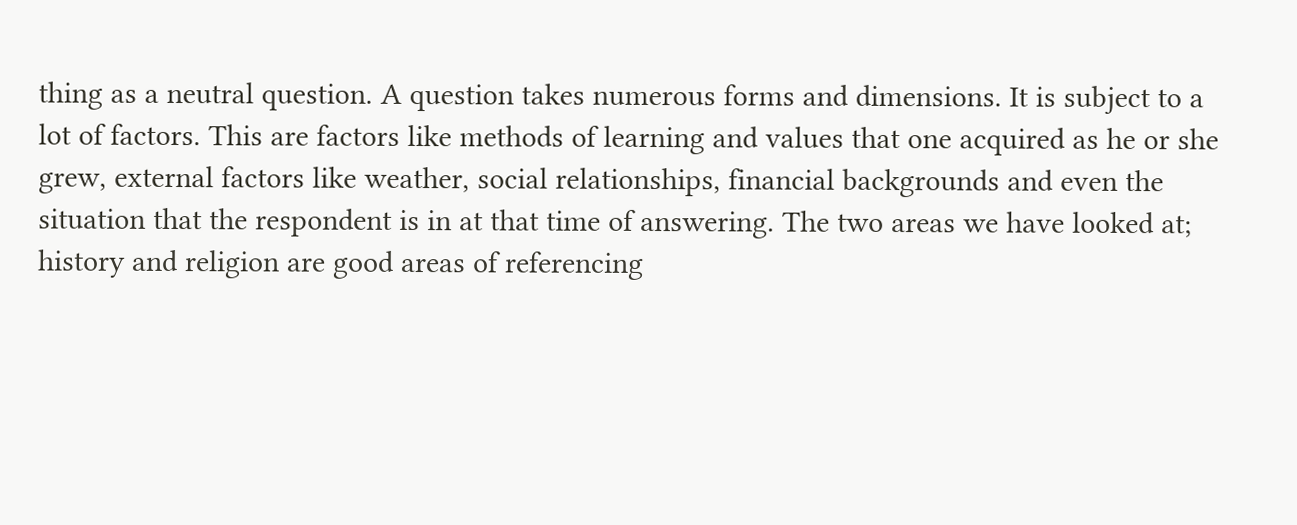thing as a neutral question. A question takes numerous forms and dimensions. It is subject to a lot of factors. This are factors like methods of learning and values that one acquired as he or she grew, external factors like weather, social relationships, financial backgrounds and even the situation that the respondent is in at that time of answering. The two areas we have looked at; history and religion are good areas of referencing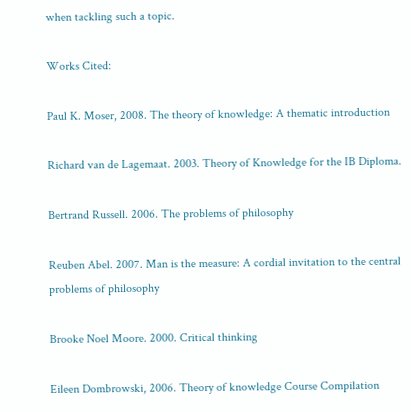when tackling such a topic.

Works Cited:

Paul K. Moser, 2008. The theory of knowledge: A thematic introduction

Richard van de Lagemaat. 2003. Theory of Knowledge for the IB Diploma.

Bertrand Russell. 2006. The problems of philosophy

Reuben Abel. 2007. Man is the measure: A cordial invitation to the central problems of philosophy

Brooke Noel Moore. 2000. Critical thinking

Eileen Dombrowski, 2006. Theory of knowledge Course Compilation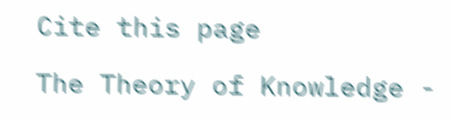Cite this page

The Theory of Knowledge -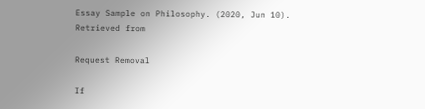Essay Sample on Philosophy. (2020, Jun 10). Retrieved from

Request Removal

If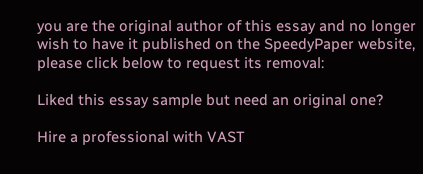you are the original author of this essay and no longer wish to have it published on the SpeedyPaper website, please click below to request its removal:

Liked this essay sample but need an original one?

Hire a professional with VAST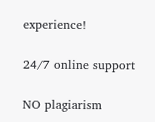experience!

24/7 online support

NO plagiarism